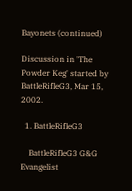Bayonets (continued)

Discussion in 'The Powder Keg' started by BattleRifleG3, Mar 15, 2002.

  1. BattleRifleG3

    BattleRifleG3 G&G Evangelist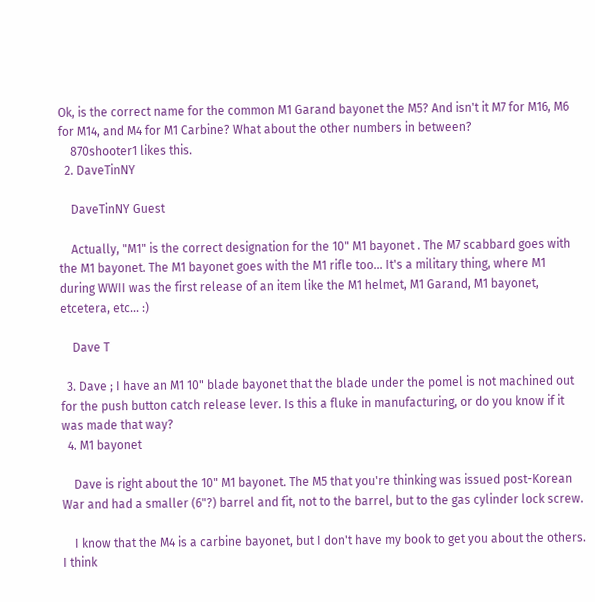Ok, is the correct name for the common M1 Garand bayonet the M5? And isn't it M7 for M16, M6 for M14, and M4 for M1 Carbine? What about the other numbers in between?
    870shooter1 likes this.
  2. DaveTinNY

    DaveTinNY Guest

    Actually, "M1" is the correct designation for the 10" M1 bayonet . The M7 scabbard goes with the M1 bayonet. The M1 bayonet goes with the M1 rifle too... It's a military thing, where M1 during WWII was the first release of an item like the M1 helmet, M1 Garand, M1 bayonet, etcetera, etc... :)

    Dave T

  3. Dave ; I have an M1 10" blade bayonet that the blade under the pomel is not machined out for the push button catch release lever. Is this a fluke in manufacturing, or do you know if it was made that way?
  4. M1 bayonet

    Dave is right about the 10" M1 bayonet. The M5 that you're thinking was issued post-Korean War and had a smaller (6"?) barrel and fit, not to the barrel, but to the gas cylinder lock screw.

    I know that the M4 is a carbine bayonet, but I don't have my book to get you about the others. I think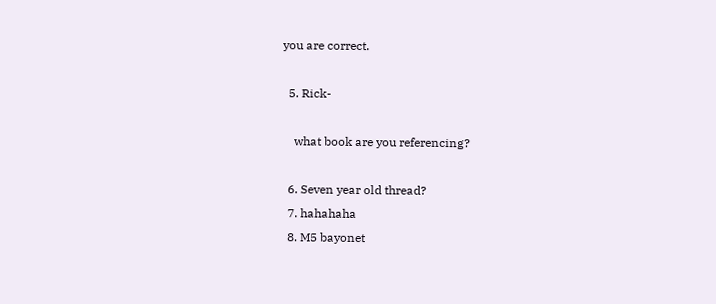you are correct.

  5. Rick-

    what book are you referencing?

  6. Seven year old thread?
  7. hahahaha
  8. M5 bayonet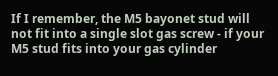If I remember, the M5 bayonet stud will not fit into a single slot gas screw - if your M5 stud fits into your gas cylinder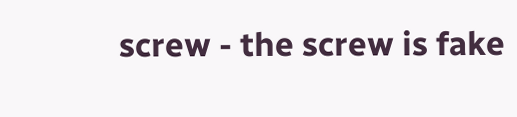screw - the screw is fake